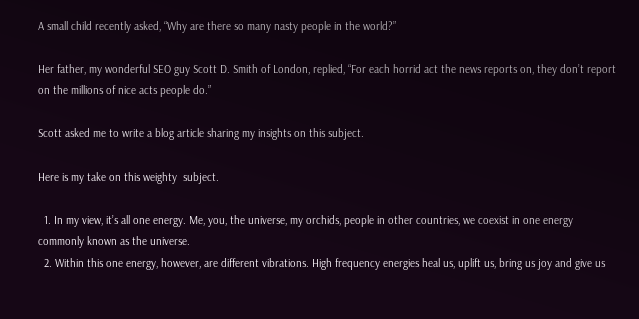A small child recently asked, “Why are there so many nasty people in the world?”

Her father, my wonderful SEO guy Scott D. Smith of London, replied, “For each horrid act the news reports on, they don’t report on the millions of nice acts people do.”

Scott asked me to write a blog article sharing my insights on this subject.

Here is my take on this weighty  subject.

  1. In my view, it’s all one energy. Me, you, the universe, my orchids, people in other countries, we coexist in one energy commonly known as the universe.
  2. Within this one energy, however, are different vibrations. High frequency energies heal us, uplift us, bring us joy and give us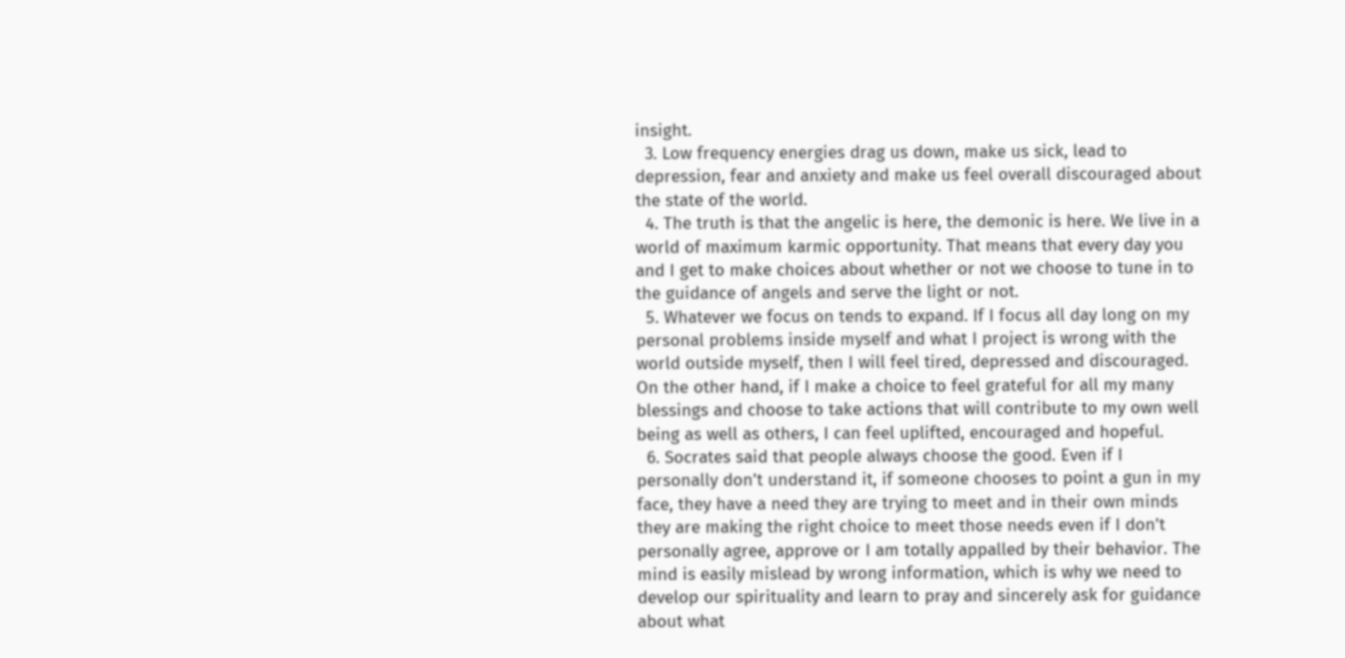insight.
  3. Low frequency energies drag us down, make us sick, lead to depression, fear and anxiety and make us feel overall discouraged about the state of the world.
  4. The truth is that the angelic is here, the demonic is here. We live in a world of maximum karmic opportunity. That means that every day you and I get to make choices about whether or not we choose to tune in to the guidance of angels and serve the light or not.
  5. Whatever we focus on tends to expand. If I focus all day long on my personal problems inside myself and what I project is wrong with the world outside myself, then I will feel tired, depressed and discouraged. On the other hand, if I make a choice to feel grateful for all my many blessings and choose to take actions that will contribute to my own well being as well as others, I can feel uplifted, encouraged and hopeful.
  6. Socrates said that people always choose the good. Even if I personally don’t understand it, if someone chooses to point a gun in my face, they have a need they are trying to meet and in their own minds they are making the right choice to meet those needs even if I don’t personally agree, approve or I am totally appalled by their behavior. The mind is easily mislead by wrong information, which is why we need to develop our spirituality and learn to pray and sincerely ask for guidance about what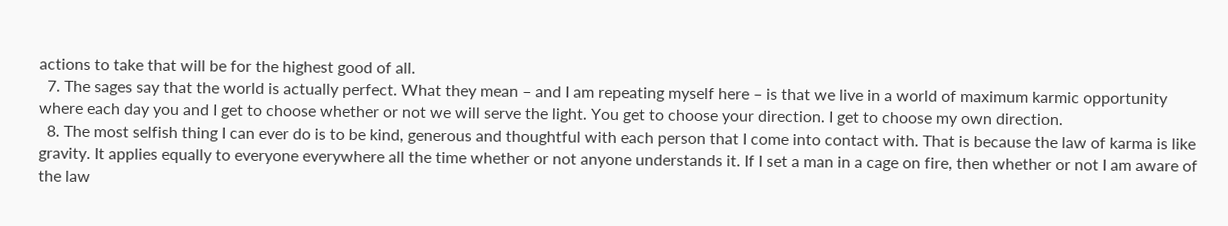actions to take that will be for the highest good of all.
  7. The sages say that the world is actually perfect. What they mean – and I am repeating myself here – is that we live in a world of maximum karmic opportunity where each day you and I get to choose whether or not we will serve the light. You get to choose your direction. I get to choose my own direction.
  8. The most selfish thing I can ever do is to be kind, generous and thoughtful with each person that I come into contact with. That is because the law of karma is like gravity. It applies equally to everyone everywhere all the time whether or not anyone understands it. If I set a man in a cage on fire, then whether or not I am aware of the law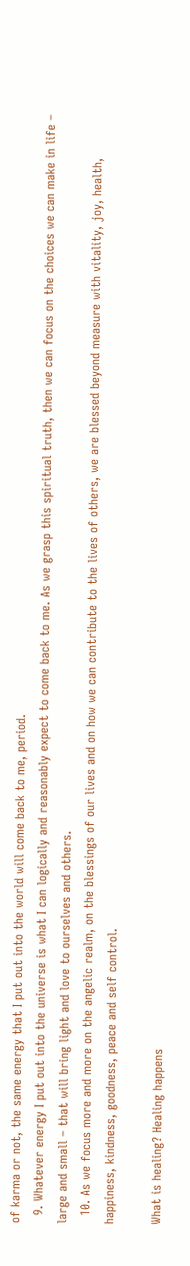of karma or not, the same energy that I put out into the world will come back to me, period.
  9. Whatever energy I put out into the universe is what I can logically and reasonably expect to come back to me. As we grasp this spiritual truth, then we can focus on the choices we can make in life – large and small – that will bring light and love to ourselves and others.
  10. As we focus more and more on the angelic realm, on the blessings of our lives and on how we can contribute to the lives of others, we are blessed beyond measure with vitality, joy, health, happiness, kindness, goodness, peace and self control.

What is healing? Healing happens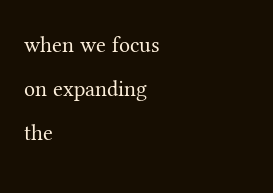when we focus on expanding the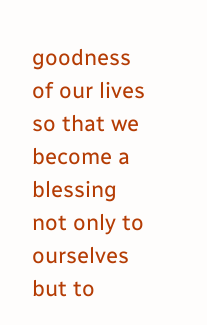goodness of our lives so that we become a blessing not only to ourselves but to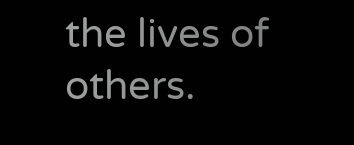the lives of others.